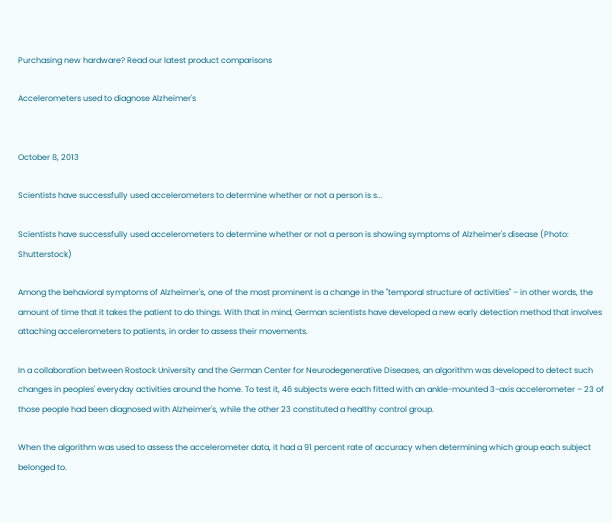Purchasing new hardware? Read our latest product comparisons

Accelerometers used to diagnose Alzheimer's


October 8, 2013

Scientists have successfully used accelerometers to determine whether or not a person is s...

Scientists have successfully used accelerometers to determine whether or not a person is showing symptoms of Alzheimer's disease (Photo: Shutterstock)

Among the behavioral symptoms of Alzheimer's, one of the most prominent is a change in the "temporal structure of activities" – in other words, the amount of time that it takes the patient to do things. With that in mind, German scientists have developed a new early detection method that involves attaching accelerometers to patients, in order to assess their movements.

In a collaboration between Rostock University and the German Center for Neurodegenerative Diseases, an algorithm was developed to detect such changes in peoples' everyday activities around the home. To test it, 46 subjects were each fitted with an ankle-mounted 3-axis accelerometer – 23 of those people had been diagnosed with Alzheimer's, while the other 23 constituted a healthy control group.

When the algorithm was used to assess the accelerometer data, it had a 91 percent rate of accuracy when determining which group each subject belonged to.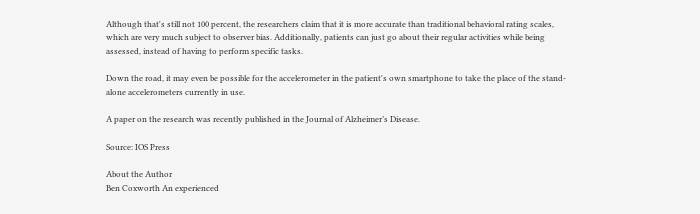Although that's still not 100 percent, the researchers claim that it is more accurate than traditional behavioral rating scales, which are very much subject to observer bias. Additionally, patients can just go about their regular activities while being assessed, instead of having to perform specific tasks.

Down the road, it may even be possible for the accelerometer in the patient's own smartphone to take the place of the stand-alone accelerometers currently in use.

A paper on the research was recently published in the Journal of Alzheimer’s Disease.

Source: IOS Press

About the Author
Ben Coxworth An experienced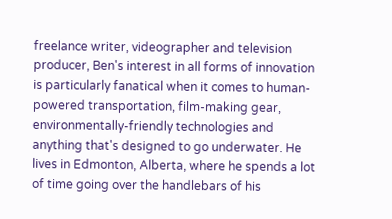freelance writer, videographer and television producer, Ben's interest in all forms of innovation is particularly fanatical when it comes to human-powered transportation, film-making gear, environmentally-friendly technologies and anything that's designed to go underwater. He lives in Edmonton, Alberta, where he spends a lot of time going over the handlebars of his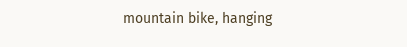mountain bike, hanging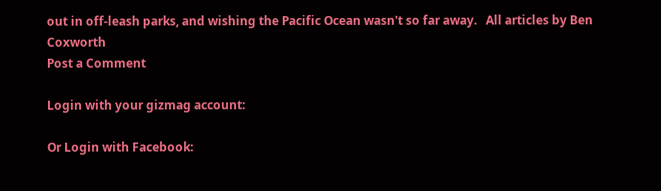out in off-leash parks, and wishing the Pacific Ocean wasn't so far away.   All articles by Ben Coxworth
Post a Comment

Login with your gizmag account:

Or Login with Facebook: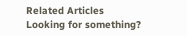Related Articles
Looking for something?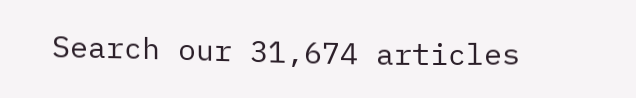Search our 31,674 articles